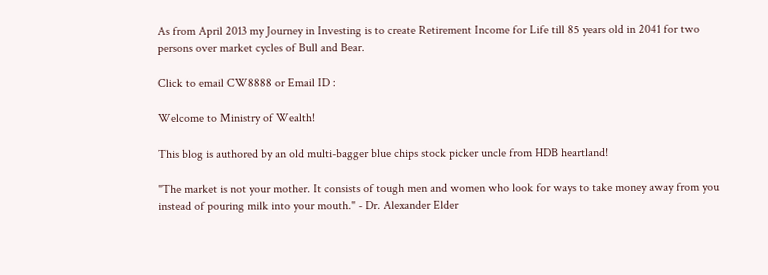As from April 2013 my Journey in Investing is to create Retirement Income for Life till 85 years old in 2041 for two persons over market cycles of Bull and Bear.

Click to email CW8888 or Email ID :

Welcome to Ministry of Wealth!

This blog is authored by an old multi-bagger blue chips stock picker uncle from HDB heartland!

"The market is not your mother. It consists of tough men and women who look for ways to take money away from you instead of pouring milk into your mouth." - Dr. Alexander Elder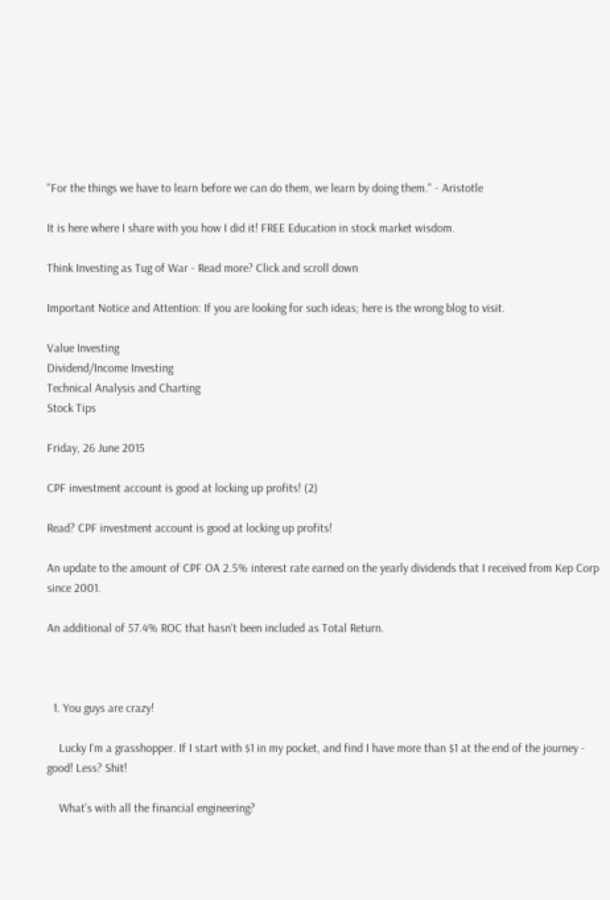"For the things we have to learn before we can do them, we learn by doing them." - Aristotle

It is here where I share with you how I did it! FREE Education in stock market wisdom.

Think Investing as Tug of War - Read more? Click and scroll down

Important Notice and Attention: If you are looking for such ideas; here is the wrong blog to visit.

Value Investing
Dividend/Income Investing
Technical Analysis and Charting
Stock Tips

Friday, 26 June 2015

CPF investment account is good at locking up profits! (2)

Read? CPF investment account is good at locking up profits!

An update to the amount of CPF OA 2.5% interest rate earned on the yearly dividends that I received from Kep Corp since 2001.

An additional of 57.4% ROC that hasn't been included as Total Return.



  1. You guys are crazy!

    Lucky I'm a grasshopper. If I start with $1 in my pocket, and find I have more than $1 at the end of the journey - good! Less? Shit!

    What's with all the financial engineering?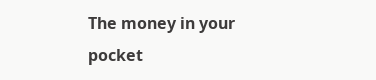The money in your pocket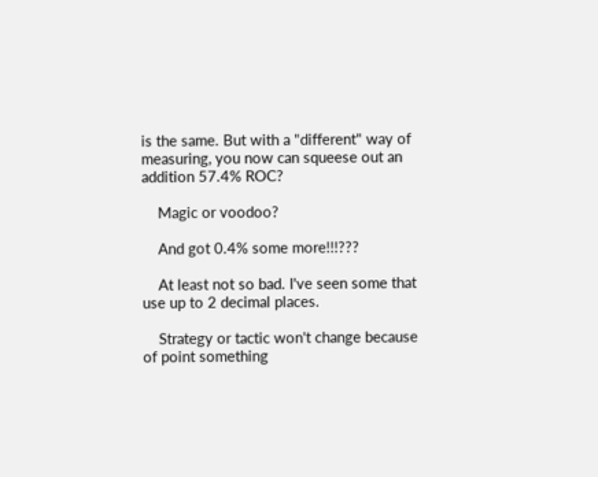is the same. But with a "different" way of measuring, you now can squeese out an addition 57.4% ROC?

    Magic or voodoo?

    And got 0.4% some more!!!???

    At least not so bad. I've seen some that use up to 2 decimal places.

    Strategy or tactic won't change because of point something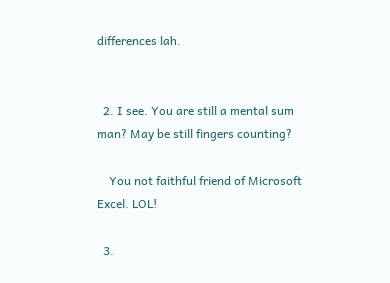differences lah.


  2. I see. You are still a mental sum man? May be still fingers counting?

    You not faithful friend of Microsoft Excel. LOL!

  3.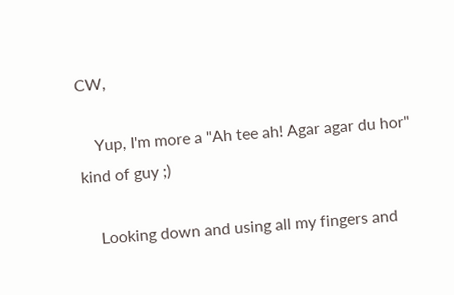CW,

    Yup, I'm more a "Ah tee ah! Agar agar du hor" kind of guy ;)

    Looking down and using all my fingers and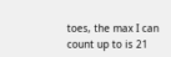toes, the max I can count up to is 21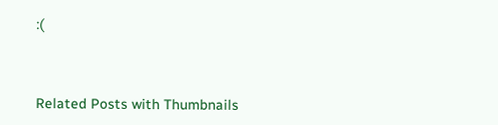:(



Related Posts with Thumbnails